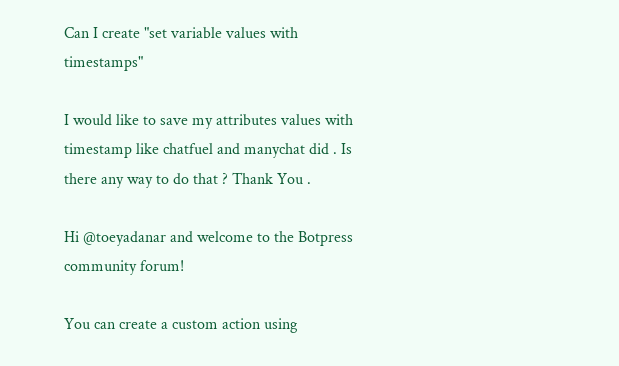Can I create "set variable values with timestamps"

I would like to save my attributes values with timestamp like chatfuel and manychat did . Is there any way to do that ? Thank You .

Hi @toeyadanar and welcome to the Botpress community forum!

You can create a custom action using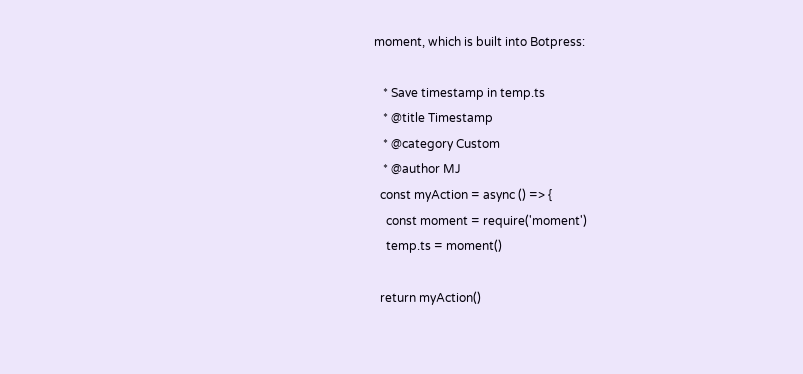moment, which is built into Botpress:

   * Save timestamp in temp.ts
   * @title Timestamp
   * @category Custom
   * @author MJ
  const myAction = async () => {
    const moment = require('moment')
    temp.ts = moment()

  return myAction()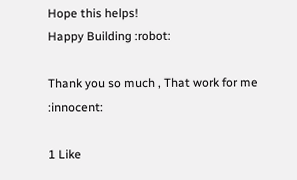Hope this helps!
Happy Building :robot:

Thank you so much , That work for me :innocent:

1 Like